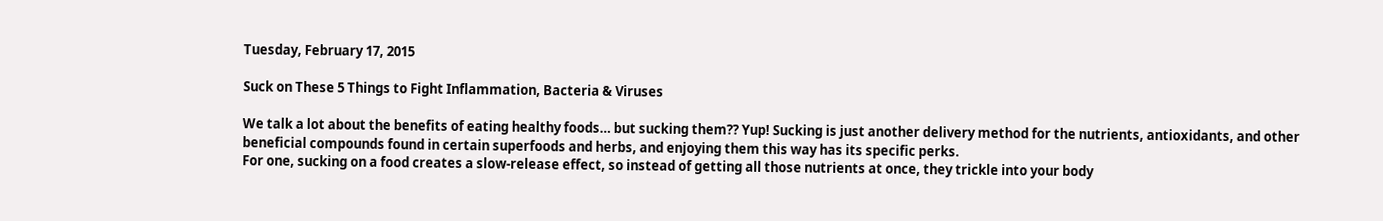Tuesday, February 17, 2015

Suck on These 5 Things to Fight Inflammation, Bacteria & Viruses

We talk a lot about the benefits of eating healthy foods… but sucking them?? Yup! Sucking is just another delivery method for the nutrients, antioxidants, and other beneficial compounds found in certain superfoods and herbs, and enjoying them this way has its specific perks.
For one, sucking on a food creates a slow-release effect, so instead of getting all those nutrients at once, they trickle into your body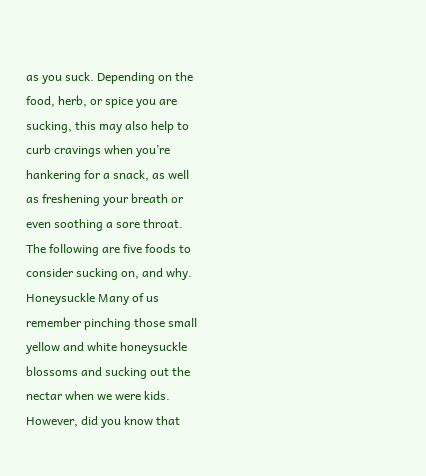as you suck. Depending on the food, herb, or spice you are sucking, this may also help to curb cravings when you’re hankering for a snack, as well as freshening your breath or even soothing a sore throat. The following are five foods to consider sucking on, and why.
Honeysuckle Many of us remember pinching those small yellow and white honeysuckle blossoms and sucking out the nectar when we were kids. However, did you know that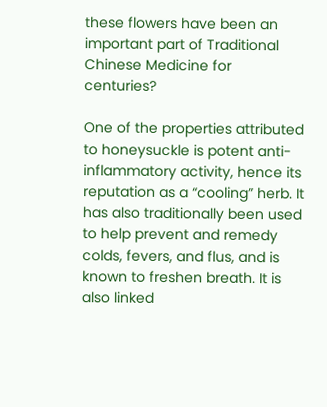these flowers have been an important part of Traditional Chinese Medicine for centuries?

One of the properties attributed to honeysuckle is potent anti-inflammatory activity, hence its reputation as a “cooling” herb. It has also traditionally been used to help prevent and remedy colds, fevers, and flus, and is known to freshen breath. It is also linked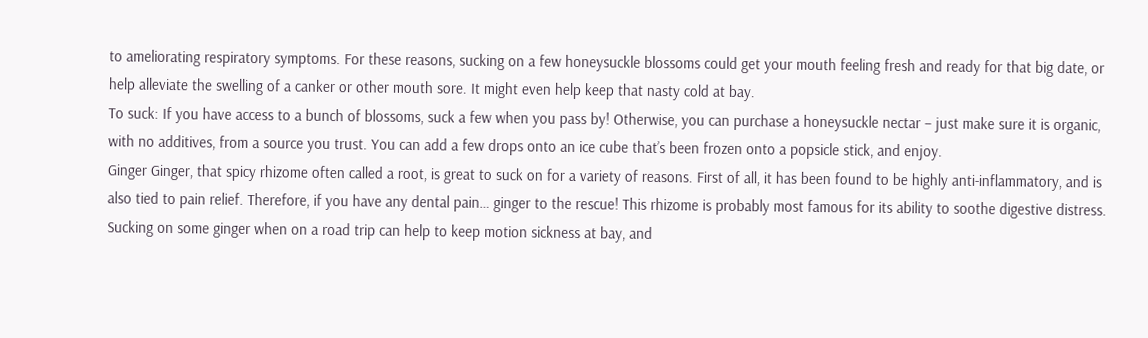to ameliorating respiratory symptoms. For these reasons, sucking on a few honeysuckle blossoms could get your mouth feeling fresh and ready for that big date, or help alleviate the swelling of a canker or other mouth sore. It might even help keep that nasty cold at bay.
To suck: If you have access to a bunch of blossoms, suck a few when you pass by! Otherwise, you can purchase a honeysuckle nectar – just make sure it is organic, with no additives, from a source you trust. You can add a few drops onto an ice cube that’s been frozen onto a popsicle stick, and enjoy.
Ginger Ginger, that spicy rhizome often called a root, is great to suck on for a variety of reasons. First of all, it has been found to be highly anti-inflammatory, and is also tied to pain relief. Therefore, if you have any dental pain… ginger to the rescue! This rhizome is probably most famous for its ability to soothe digestive distress.
Sucking on some ginger when on a road trip can help to keep motion sickness at bay, and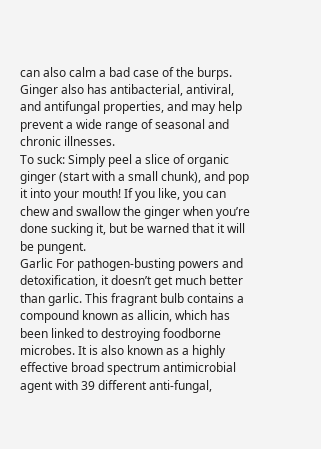can also calm a bad case of the burps. Ginger also has antibacterial, antiviral, and antifungal properties, and may help prevent a wide range of seasonal and chronic illnesses.
To suck: Simply peel a slice of organic ginger (start with a small chunk), and pop it into your mouth! If you like, you can chew and swallow the ginger when you’re done sucking it, but be warned that it will be pungent.
Garlic For pathogen-busting powers and detoxification, it doesn’t get much better than garlic. This fragrant bulb contains a compound known as allicin, which has been linked to destroying foodborne microbes. It is also known as a highly effective broad spectrum antimicrobial agent with 39 different anti-fungal,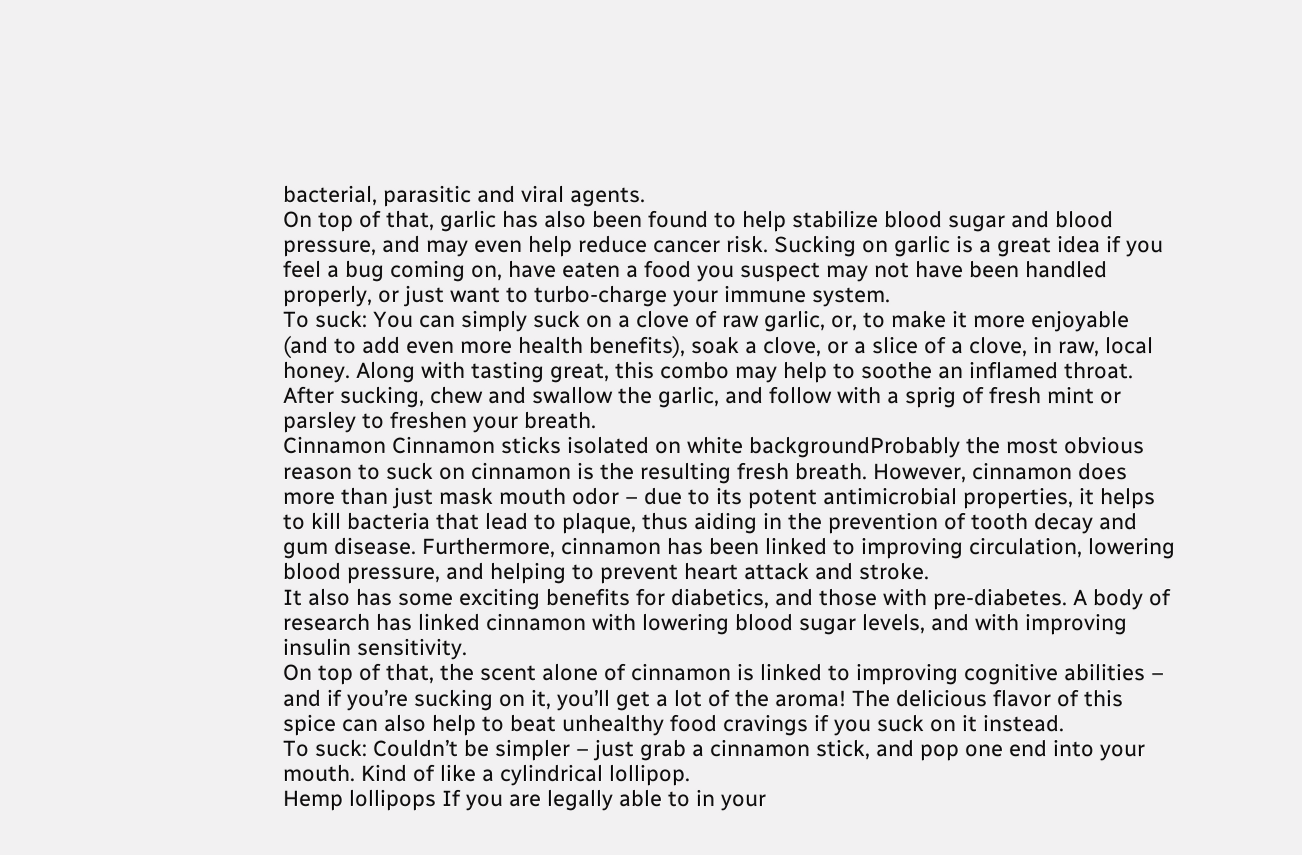bacterial, parasitic and viral agents.
On top of that, garlic has also been found to help stabilize blood sugar and blood pressure, and may even help reduce cancer risk. Sucking on garlic is a great idea if you feel a bug coming on, have eaten a food you suspect may not have been handled properly, or just want to turbo-charge your immune system.
To suck: You can simply suck on a clove of raw garlic, or, to make it more enjoyable (and to add even more health benefits), soak a clove, or a slice of a clove, in raw, local honey. Along with tasting great, this combo may help to soothe an inflamed throat. After sucking, chew and swallow the garlic, and follow with a sprig of fresh mint or parsley to freshen your breath.
Cinnamon Cinnamon sticks isolated on white backgroundProbably the most obvious reason to suck on cinnamon is the resulting fresh breath. However, cinnamon does more than just mask mouth odor – due to its potent antimicrobial properties, it helps to kill bacteria that lead to plaque, thus aiding in the prevention of tooth decay and gum disease. Furthermore, cinnamon has been linked to improving circulation, lowering blood pressure, and helping to prevent heart attack and stroke.
It also has some exciting benefits for diabetics, and those with pre-diabetes. A body of research has linked cinnamon with lowering blood sugar levels, and with improving insulin sensitivity.
On top of that, the scent alone of cinnamon is linked to improving cognitive abilities – and if you’re sucking on it, you’ll get a lot of the aroma! The delicious flavor of this spice can also help to beat unhealthy food cravings if you suck on it instead.
To suck: Couldn’t be simpler – just grab a cinnamon stick, and pop one end into your mouth. Kind of like a cylindrical lollipop.
Hemp lollipops If you are legally able to in your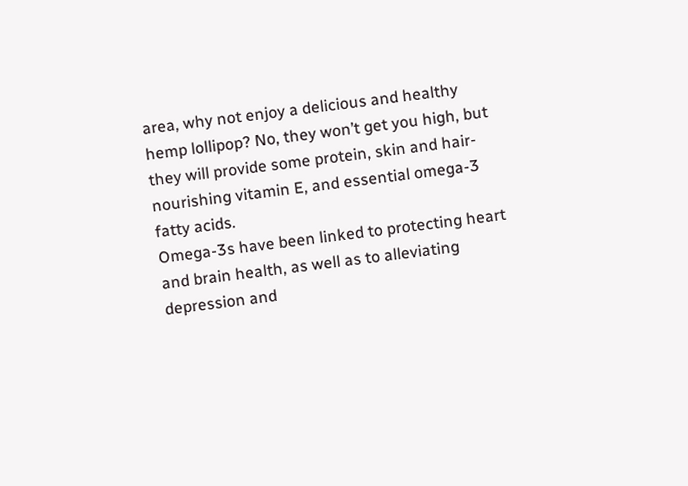area, why not enjoy a delicious and healthy hemp lollipop? No, they won’t get you high, but they will provide some protein, skin and hair-nourishing vitamin E, and essential omega-3 fatty acids.
Omega-3s have been linked to protecting heart and brain health, as well as to alleviating depression and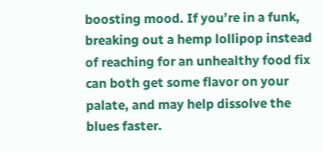boosting mood. If you’re in a funk, breaking out a hemp lollipop instead of reaching for an unhealthy food fix can both get some flavor on your palate, and may help dissolve the blues faster.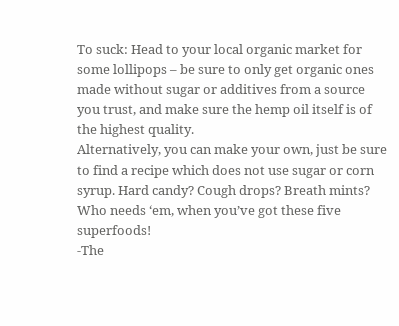To suck: Head to your local organic market for some lollipops – be sure to only get organic ones made without sugar or additives from a source you trust, and make sure the hemp oil itself is of the highest quality.
Alternatively, you can make your own, just be sure to find a recipe which does not use sugar or corn syrup. Hard candy? Cough drops? Breath mints? Who needs ‘em, when you’ve got these five superfoods!
-The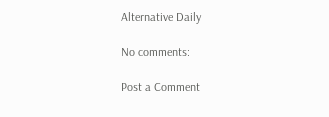Alternative Daily

No comments:

Post a Comment